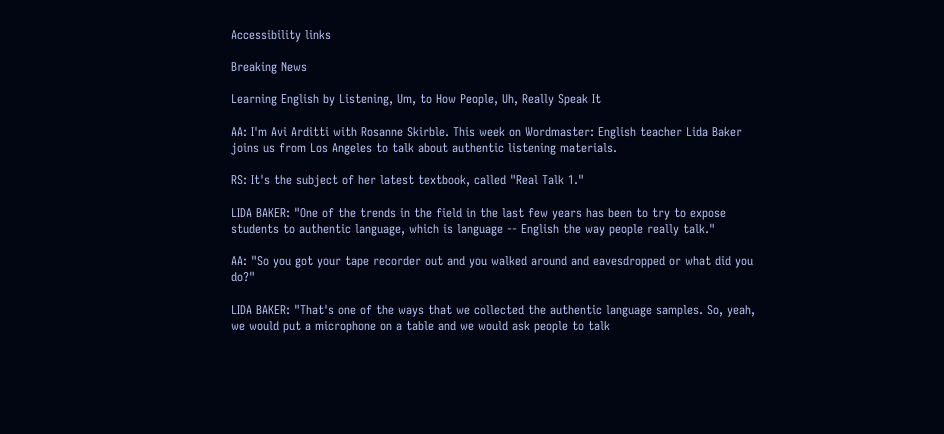Accessibility links

Breaking News

Learning English by Listening, Um, to How People, Uh, Really Speak It

AA: I'm Avi Arditti with Rosanne Skirble. This week on Wordmaster: English teacher Lida Baker joins us from Los Angeles to talk about authentic listening materials.

RS: It's the subject of her latest textbook, called "Real Talk 1."

LIDA BAKER: "One of the trends in the field in the last few years has been to try to expose students to authentic language, which is language -- English the way people really talk."

AA: "So you got your tape recorder out and you walked around and eavesdropped or what did you do?"

LIDA BAKER: "That's one of the ways that we collected the authentic language samples. So, yeah, we would put a microphone on a table and we would ask people to talk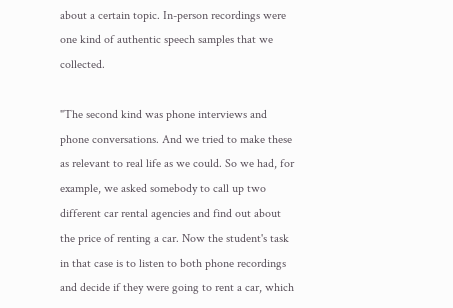about a certain topic. In-person recordings were one kind of authentic speech samples that we collected.

"The second kind was phone interviews and phone conversations. And we tried to make these as relevant to real life as we could. So we had, for example, we asked somebody to call up two different car rental agencies and find out about the price of renting a car. Now the student's task in that case is to listen to both phone recordings and decide if they were going to rent a car, which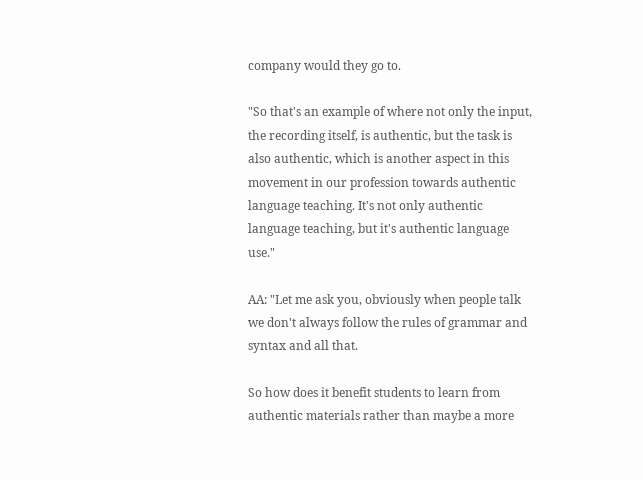company would they go to.

"So that's an example of where not only the input, the recording itself, is authentic, but the task is also authentic, which is another aspect in this movement in our profession towards authentic language teaching. It's not only authentic language teaching, but it's authentic language use."

AA: "Let me ask you, obviously when people talk we don't always follow the rules of grammar and syntax and all that.

So how does it benefit students to learn from authentic materials rather than maybe a more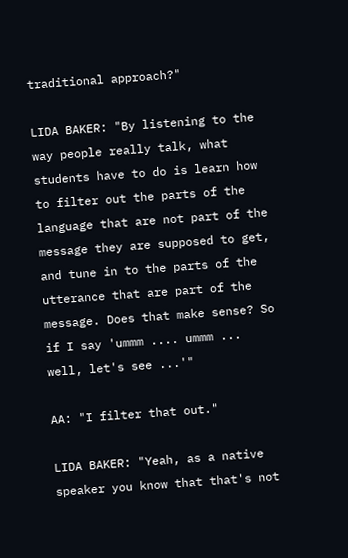traditional approach?"

LIDA BAKER: "By listening to the way people really talk, what students have to do is learn how to filter out the parts of the language that are not part of the message they are supposed to get, and tune in to the parts of the utterance that are part of the message. Does that make sense? So if I say 'ummm .... ummm ... well, let's see ...'"

AA: "I filter that out."

LIDA BAKER: "Yeah, as a native speaker you know that that's not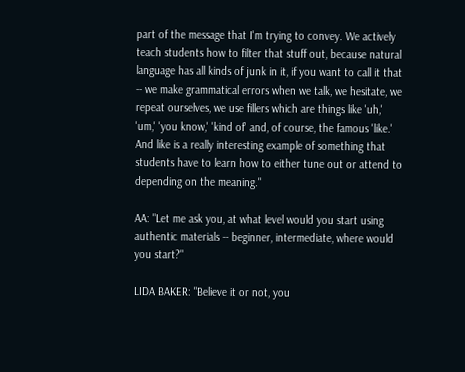part of the message that I'm trying to convey. We actively teach students how to filter that stuff out, because natural language has all kinds of junk in it, if you want to call it that -- we make grammatical errors when we talk, we hesitate, we repeat ourselves, we use fillers which are things like 'uh,' 'um,' 'you know,' 'kind of' and, of course, the famous 'like.' And like is a really interesting example of something that students have to learn how to either tune out or attend to depending on the meaning."

AA: "Let me ask you, at what level would you start using authentic materials -- beginner, intermediate, where would you start?"

LIDA BAKER: "Believe it or not, you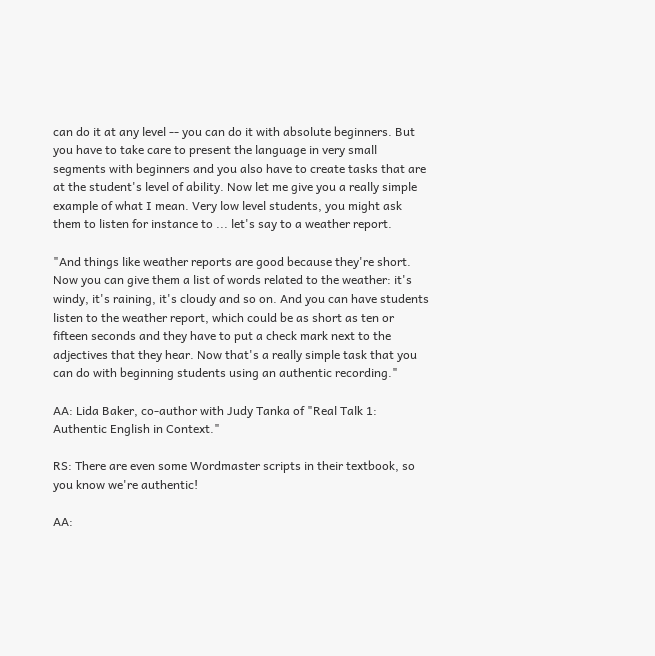can do it at any level -- you can do it with absolute beginners. But you have to take care to present the language in very small segments with beginners and you also have to create tasks that are at the student's level of ability. Now let me give you a really simple example of what I mean. Very low level students, you might ask them to listen for instance to ... let's say to a weather report.

"And things like weather reports are good because they're short. Now you can give them a list of words related to the weather: it's windy, it's raining, it's cloudy and so on. And you can have students listen to the weather report, which could be as short as ten or fifteen seconds and they have to put a check mark next to the adjectives that they hear. Now that's a really simple task that you can do with beginning students using an authentic recording."

AA: Lida Baker, co-author with Judy Tanka of "Real Talk 1: Authentic English in Context."

RS: There are even some Wordmaster scripts in their textbook, so you know we're authentic!

AA: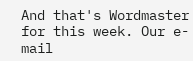And that's Wordmaster for this week. Our e-mail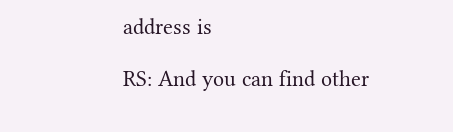address is

RS: And you can find other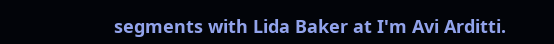segments with Lida Baker at I'm Avi Arditti.